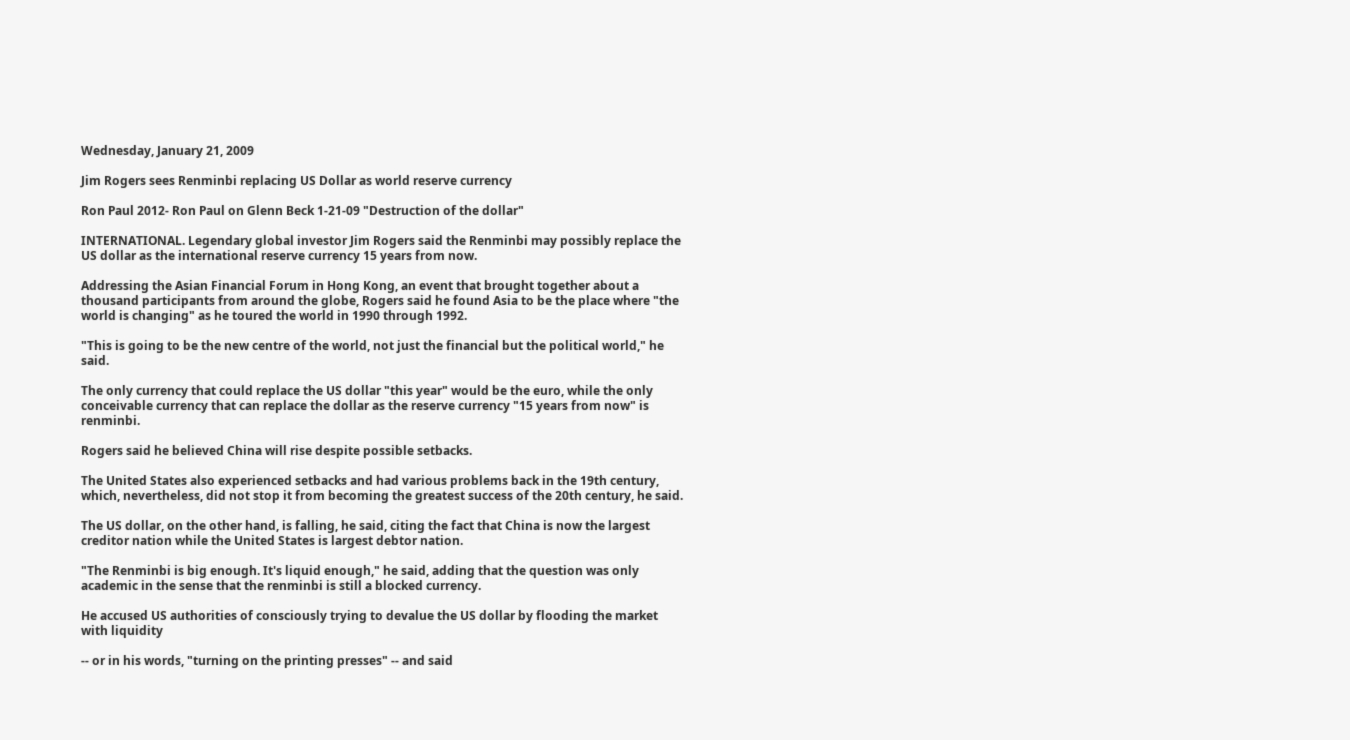Wednesday, January 21, 2009

Jim Rogers sees Renminbi replacing US Dollar as world reserve currency

Ron Paul 2012- Ron Paul on Glenn Beck 1-21-09 "Destruction of the dollar"

INTERNATIONAL. Legendary global investor Jim Rogers said the Renminbi may possibly replace the US dollar as the international reserve currency 15 years from now.

Addressing the Asian Financial Forum in Hong Kong, an event that brought together about a thousand participants from around the globe, Rogers said he found Asia to be the place where "the world is changing" as he toured the world in 1990 through 1992.

"This is going to be the new centre of the world, not just the financial but the political world," he said.

The only currency that could replace the US dollar "this year" would be the euro, while the only conceivable currency that can replace the dollar as the reserve currency "15 years from now" is renminbi.

Rogers said he believed China will rise despite possible setbacks.

The United States also experienced setbacks and had various problems back in the 19th century, which, nevertheless, did not stop it from becoming the greatest success of the 20th century, he said.

The US dollar, on the other hand, is falling, he said, citing the fact that China is now the largest creditor nation while the United States is largest debtor nation.

"The Renminbi is big enough. It's liquid enough," he said, adding that the question was only academic in the sense that the renminbi is still a blocked currency.

He accused US authorities of consciously trying to devalue the US dollar by flooding the market with liquidity

-- or in his words, "turning on the printing presses" -- and said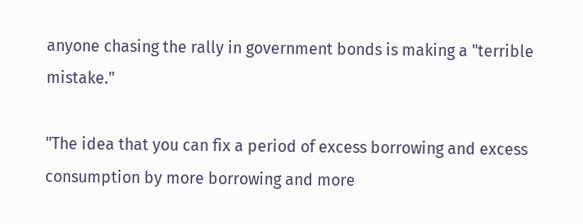anyone chasing the rally in government bonds is making a "terrible mistake."

"The idea that you can fix a period of excess borrowing and excess consumption by more borrowing and more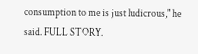consumption to me is just ludicrous," he said. FULL STORY.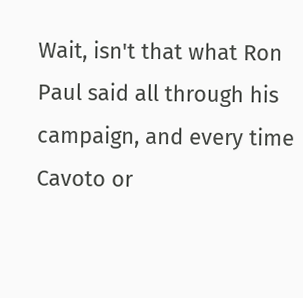Wait, isn't that what Ron Paul said all through his campaign, and every time Cavoto or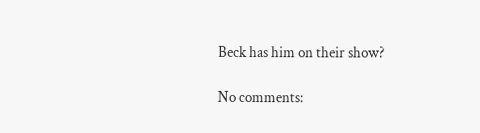Beck has him on their show?

No comments: